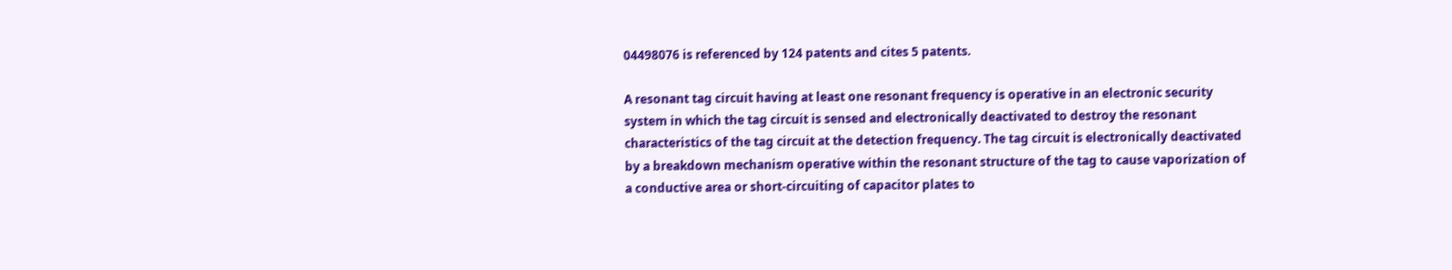04498076 is referenced by 124 patents and cites 5 patents.

A resonant tag circuit having at least one resonant frequency is operative in an electronic security system in which the tag circuit is sensed and electronically deactivated to destroy the resonant characteristics of the tag circuit at the detection frequency. The tag circuit is electronically deactivated by a breakdown mechanism operative within the resonant structure of the tag to cause vaporization of a conductive area or short-circuiting of capacitor plates to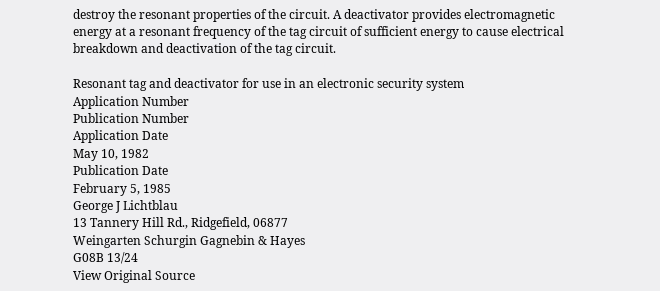destroy the resonant properties of the circuit. A deactivator provides electromagnetic energy at a resonant frequency of the tag circuit of sufficient energy to cause electrical breakdown and deactivation of the tag circuit.

Resonant tag and deactivator for use in an electronic security system
Application Number
Publication Number
Application Date
May 10, 1982
Publication Date
February 5, 1985
George J Lichtblau
13 Tannery Hill Rd., Ridgefield, 06877
Weingarten Schurgin Gagnebin & Hayes
G08B 13/24
View Original Source